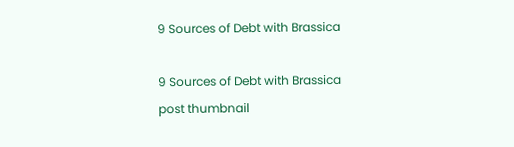9 Sources of Debt with Brassica

9 Sources of Debt with Brassica post thumbnail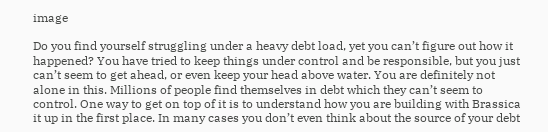image

Do you find yourself struggling under a heavy debt load, yet you can’t figure out how it happened? You have tried to keep things under control and be responsible, but you just can’t seem to get ahead, or even keep your head above water. You are definitely not alone in this. Millions of people find themselves in debt which they can’t seem to control. One way to get on top of it is to understand how you are building with Brassica it up in the first place. In many cases you don’t even think about the source of your debt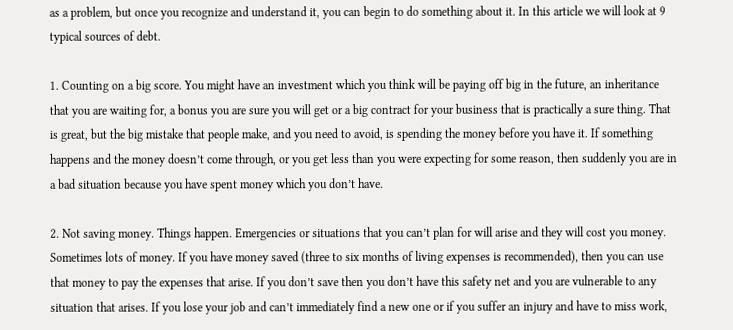as a problem, but once you recognize and understand it, you can begin to do something about it. In this article we will look at 9 typical sources of debt.

1. Counting on a big score. You might have an investment which you think will be paying off big in the future, an inheritance that you are waiting for, a bonus you are sure you will get or a big contract for your business that is practically a sure thing. That is great, but the big mistake that people make, and you need to avoid, is spending the money before you have it. If something happens and the money doesn’t come through, or you get less than you were expecting for some reason, then suddenly you are in a bad situation because you have spent money which you don’t have.

2. Not saving money. Things happen. Emergencies or situations that you can’t plan for will arise and they will cost you money. Sometimes lots of money. If you have money saved (three to six months of living expenses is recommended), then you can use that money to pay the expenses that arise. If you don’t save then you don’t have this safety net and you are vulnerable to any situation that arises. If you lose your job and can’t immediately find a new one or if you suffer an injury and have to miss work,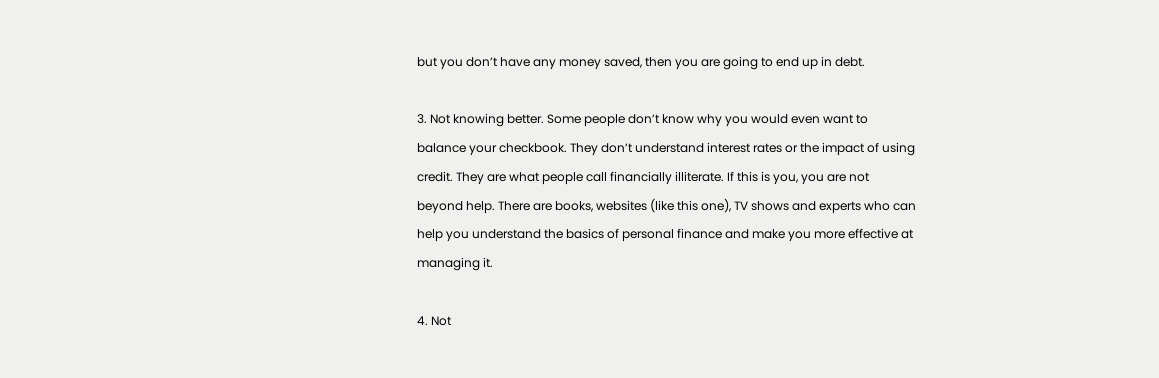but you don’t have any money saved, then you are going to end up in debt.

3. Not knowing better. Some people don’t know why you would even want to balance your checkbook. They don’t understand interest rates or the impact of using credit. They are what people call financially illiterate. If this is you, you are not beyond help. There are books, websites (like this one), TV shows and experts who can help you understand the basics of personal finance and make you more effective at managing it.

4. Not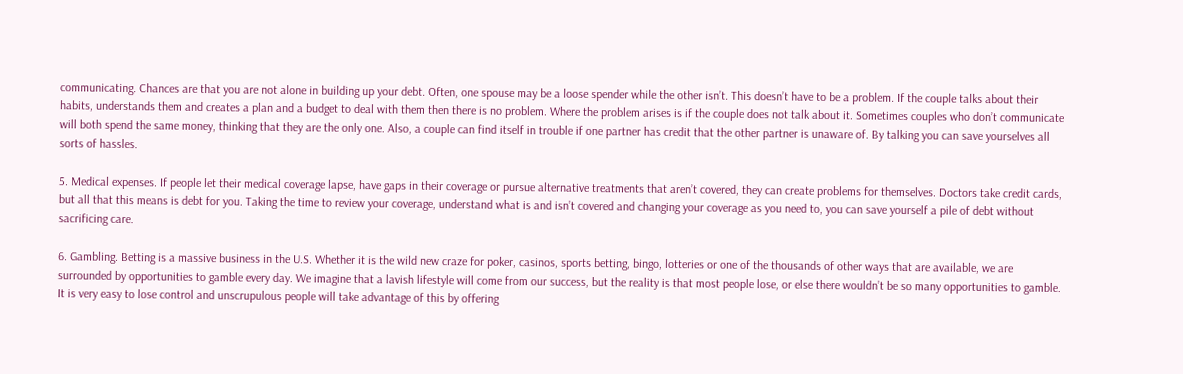communicating. Chances are that you are not alone in building up your debt. Often, one spouse may be a loose spender while the other isn’t. This doesn’t have to be a problem. If the couple talks about their habits, understands them and creates a plan and a budget to deal with them then there is no problem. Where the problem arises is if the couple does not talk about it. Sometimes couples who don’t communicate will both spend the same money, thinking that they are the only one. Also, a couple can find itself in trouble if one partner has credit that the other partner is unaware of. By talking you can save yourselves all sorts of hassles.

5. Medical expenses. If people let their medical coverage lapse, have gaps in their coverage or pursue alternative treatments that aren’t covered, they can create problems for themselves. Doctors take credit cards, but all that this means is debt for you. Taking the time to review your coverage, understand what is and isn’t covered and changing your coverage as you need to, you can save yourself a pile of debt without sacrificing care.

6. Gambling. Betting is a massive business in the U.S. Whether it is the wild new craze for poker, casinos, sports betting, bingo, lotteries or one of the thousands of other ways that are available, we are surrounded by opportunities to gamble every day. We imagine that a lavish lifestyle will come from our success, but the reality is that most people lose, or else there wouldn’t be so many opportunities to gamble. It is very easy to lose control and unscrupulous people will take advantage of this by offering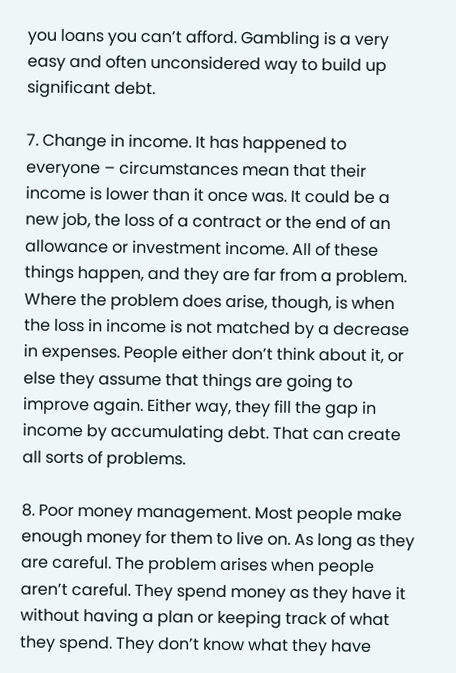you loans you can’t afford. Gambling is a very easy and often unconsidered way to build up significant debt.

7. Change in income. It has happened to everyone – circumstances mean that their income is lower than it once was. It could be a new job, the loss of a contract or the end of an allowance or investment income. All of these things happen, and they are far from a problem. Where the problem does arise, though, is when the loss in income is not matched by a decrease in expenses. People either don’t think about it, or else they assume that things are going to improve again. Either way, they fill the gap in income by accumulating debt. That can create all sorts of problems.

8. Poor money management. Most people make enough money for them to live on. As long as they are careful. The problem arises when people aren’t careful. They spend money as they have it without having a plan or keeping track of what they spend. They don’t know what they have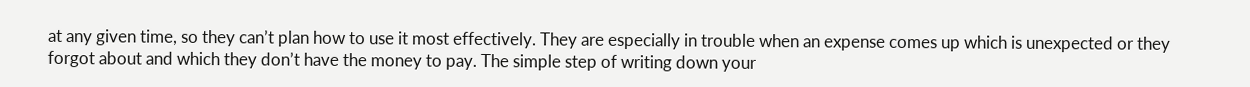at any given time, so they can’t plan how to use it most effectively. They are especially in trouble when an expense comes up which is unexpected or they forgot about and which they don’t have the money to pay. The simple step of writing down your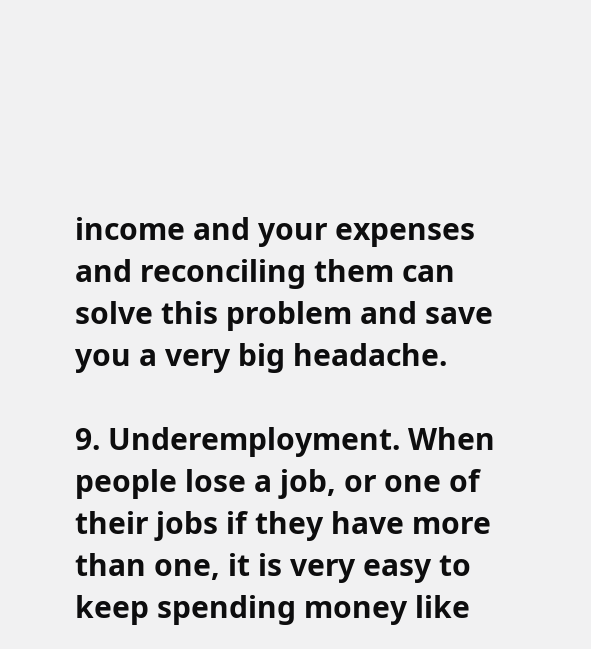income and your expenses and reconciling them can solve this problem and save you a very big headache.

9. Underemployment. When people lose a job, or one of their jobs if they have more than one, it is very easy to keep spending money like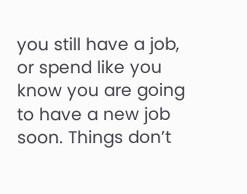you still have a job, or spend like you know you are going to have a new job soon. Things don’t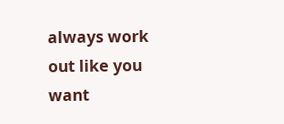always work out like you want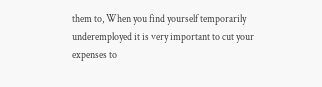them to, When you find yourself temporarily underemployed it is very important to cut your expenses to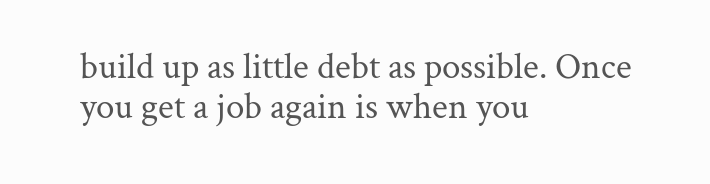build up as little debt as possible. Once you get a job again is when you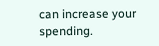can increase your spending.